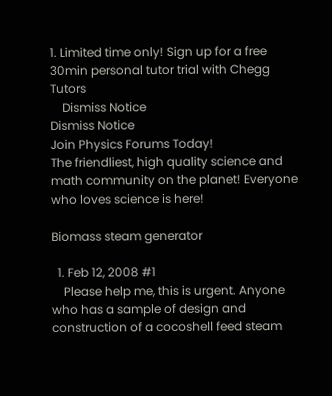1. Limited time only! Sign up for a free 30min personal tutor trial with Chegg Tutors
    Dismiss Notice
Dismiss Notice
Join Physics Forums Today!
The friendliest, high quality science and math community on the planet! Everyone who loves science is here!

Biomass steam generator

  1. Feb 12, 2008 #1
    Please help me, this is urgent. Anyone who has a sample of design and construction of a cocoshell feed steam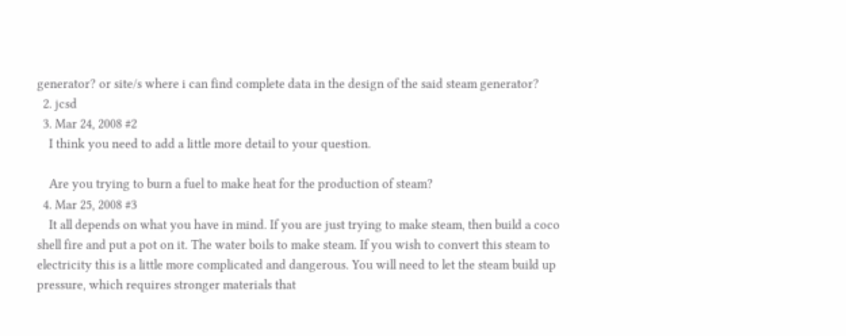generator? or site/s where i can find complete data in the design of the said steam generator?
  2. jcsd
  3. Mar 24, 2008 #2
    I think you need to add a little more detail to your question.

    Are you trying to burn a fuel to make heat for the production of steam?
  4. Mar 25, 2008 #3
    It all depends on what you have in mind. If you are just trying to make steam, then build a coco shell fire and put a pot on it. The water boils to make steam. If you wish to convert this steam to electricity this is a little more complicated and dangerous. You will need to let the steam build up pressure, which requires stronger materials that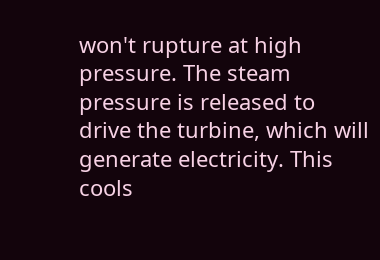won't rupture at high pressure. The steam pressure is released to drive the turbine, which will generate electricity. This cools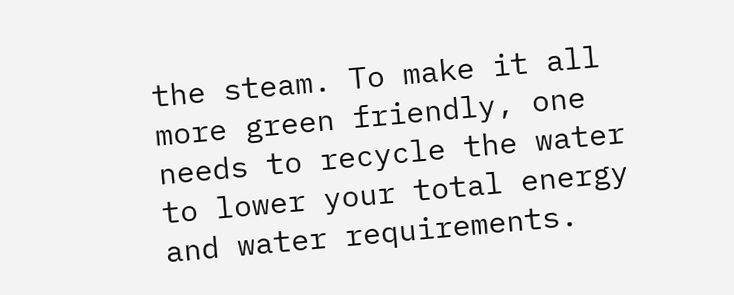the steam. To make it all more green friendly, one needs to recycle the water to lower your total energy and water requirements.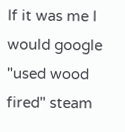If it was me I would google "used wood fired" steam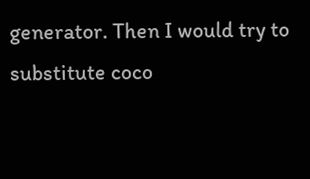generator. Then I would try to substitute coco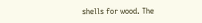shells for wood. The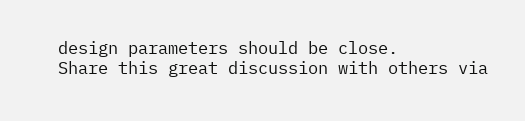design parameters should be close.
Share this great discussion with others via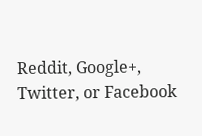Reddit, Google+, Twitter, or Facebook